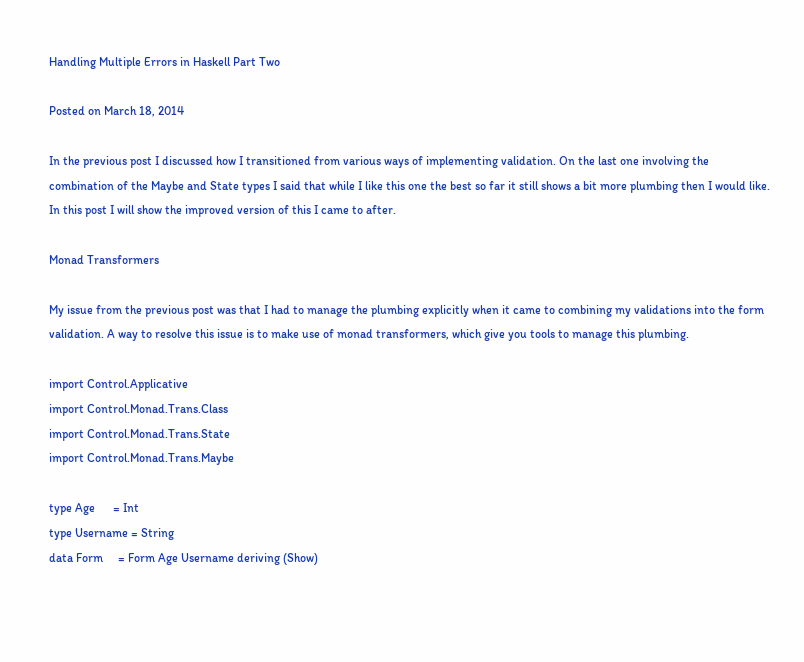Handling Multiple Errors in Haskell Part Two

Posted on March 18, 2014

In the previous post I discussed how I transitioned from various ways of implementing validation. On the last one involving the combination of the Maybe and State types I said that while I like this one the best so far it still shows a bit more plumbing then I would like. In this post I will show the improved version of this I came to after.

Monad Transformers

My issue from the previous post was that I had to manage the plumbing explicitly when it came to combining my validations into the form validation. A way to resolve this issue is to make use of monad transformers, which give you tools to manage this plumbing.

import Control.Applicative
import Control.Monad.Trans.Class
import Control.Monad.Trans.State
import Control.Monad.Trans.Maybe

type Age      = Int
type Username = String
data Form     = Form Age Username deriving (Show)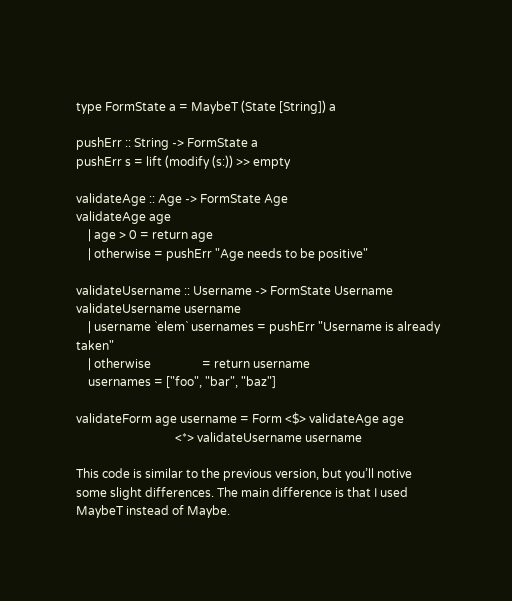type FormState a = MaybeT (State [String]) a

pushErr :: String -> FormState a
pushErr s = lift (modify (s:)) >> empty

validateAge :: Age -> FormState Age
validateAge age
    | age > 0 = return age
    | otherwise = pushErr "Age needs to be positive"

validateUsername :: Username -> FormState Username
validateUsername username
    | username `elem` usernames = pushErr "Username is already taken"
    | otherwise                 = return username
    usernames = ["foo", "bar", "baz"]

validateForm age username = Form <$> validateAge age
                                 <*> validateUsername username

This code is similar to the previous version, but you’ll notive some slight differences. The main difference is that I used MaybeT instead of Maybe.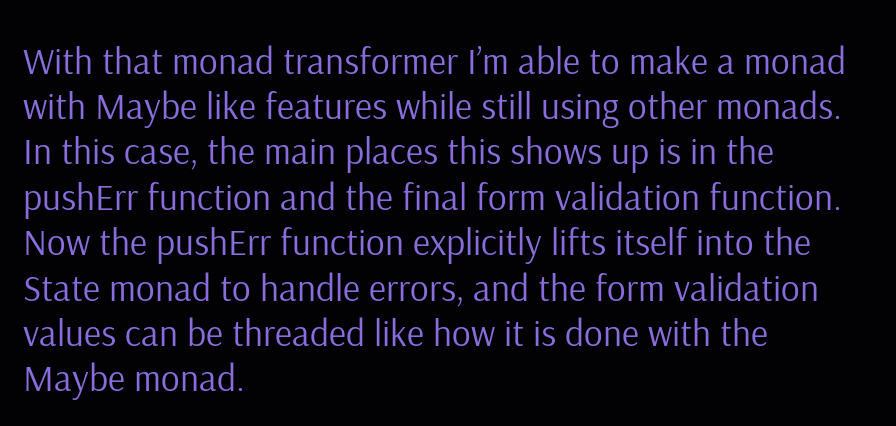With that monad transformer I’m able to make a monad with Maybe like features while still using other monads. In this case, the main places this shows up is in the pushErr function and the final form validation function. Now the pushErr function explicitly lifts itself into the State monad to handle errors, and the form validation values can be threaded like how it is done with the Maybe monad.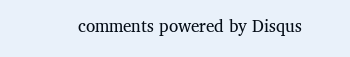comments powered by Disqus